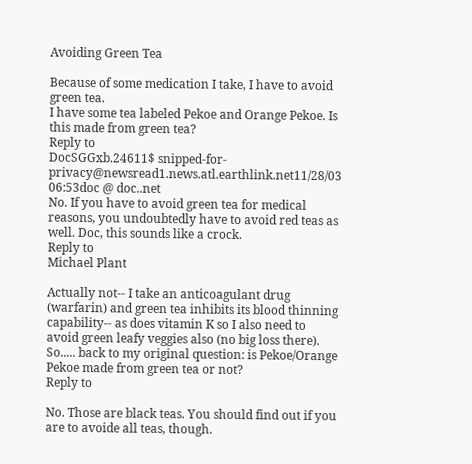Avoiding Green Tea

Because of some medication I take, I have to avoid green tea.
I have some tea labeled Pekoe and Orange Pekoe. Is this made from green tea?
Reply to
DocSGGxb.24611$ snipped-for-privacy@newsread1.news.atl.earthlink.net11/28/03 06:53doc @ doc..net
No. If you have to avoid green tea for medical reasons, you undoubtedly have to avoid red teas as well. Doc, this sounds like a crock.
Reply to
Michael Plant

Actually not-- I take an anticoagulant drug (warfarin) and green tea inhibits its blood thinning capability-- as does vitamin K so I also need to avoid green leafy veggies also (no big loss there).
So..... back to my original question: is Pekoe/Orange Pekoe made from green tea or not?
Reply to

No. Those are black teas. You should find out if you are to avoide all teas, though.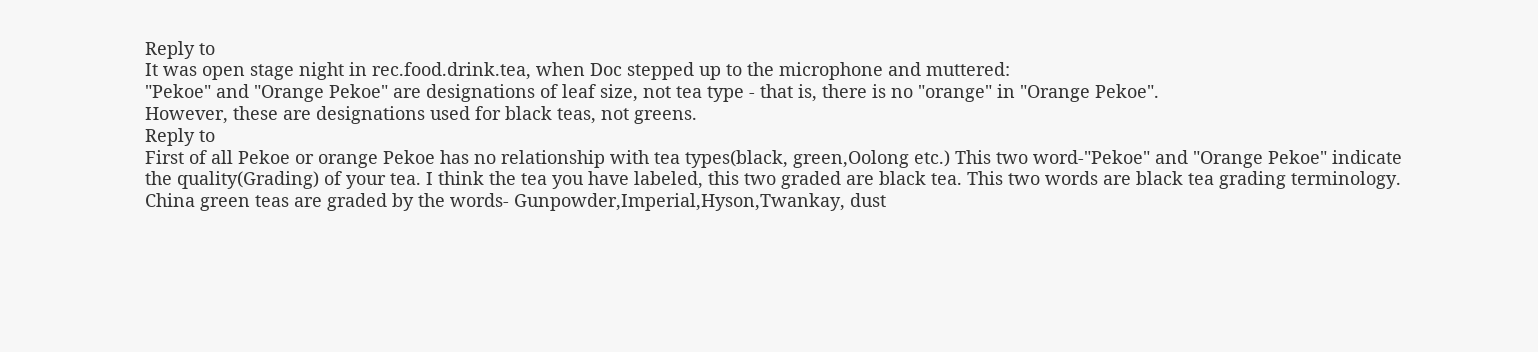Reply to
It was open stage night in rec.food.drink.tea, when Doc stepped up to the microphone and muttered:
"Pekoe" and "Orange Pekoe" are designations of leaf size, not tea type - that is, there is no "orange" in "Orange Pekoe".
However, these are designations used for black teas, not greens.
Reply to
First of all Pekoe or orange Pekoe has no relationship with tea types(black, green,Oolong etc.) This two word-"Pekoe" and "Orange Pekoe" indicate the quality(Grading) of your tea. I think the tea you have labeled, this two graded are black tea. This two words are black tea grading terminology.
China green teas are graded by the words- Gunpowder,Imperial,Hyson,Twankay, dust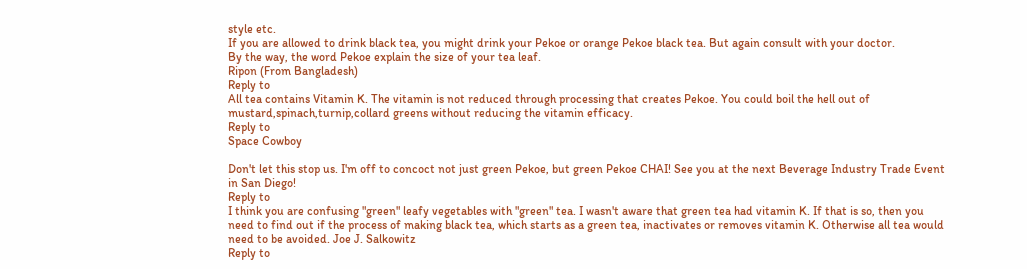style etc.
If you are allowed to drink black tea, you might drink your Pekoe or orange Pekoe black tea. But again consult with your doctor.
By the way, the word Pekoe explain the size of your tea leaf.
Ripon (From Bangladesh)
Reply to
All tea contains Vitamin K. The vitamin is not reduced through processing that creates Pekoe. You could boil the hell out of mustard,spinach,turnip,collard greens without reducing the vitamin efficacy.
Reply to
Space Cowboy

Don't let this stop us. I'm off to concoct not just green Pekoe, but green Pekoe CHAI! See you at the next Beverage Industry Trade Event in San Diego!
Reply to
I think you are confusing "green" leafy vegetables with "green" tea. I wasn't aware that green tea had vitamin K. If that is so, then you need to find out if the process of making black tea, which starts as a green tea, inactivates or removes vitamin K. Otherwise all tea would need to be avoided. Joe J. Salkowitz
Reply to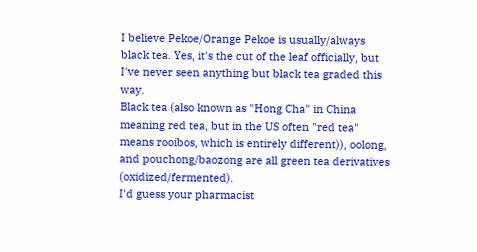I believe Pekoe/Orange Pekoe is usually/always black tea. Yes, it's the cut of the leaf officially, but I've never seen anything but black tea graded this way.
Black tea (also known as "Hong Cha" in China meaning red tea, but in the US often "red tea" means rooibos, which is entirely different)), oolong, and pouchong/baozong are all green tea derivatives (oxidized/fermented).
I'd guess your pharmacist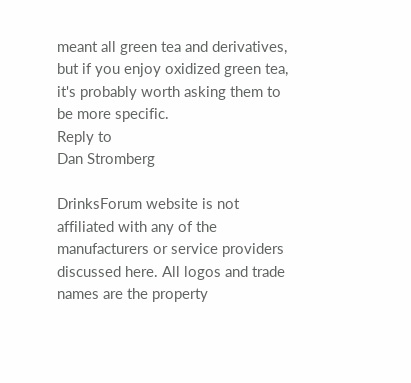meant all green tea and derivatives, but if you enjoy oxidized green tea, it's probably worth asking them to be more specific.
Reply to
Dan Stromberg

DrinksForum website is not affiliated with any of the manufacturers or service providers discussed here. All logos and trade names are the property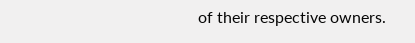of their respective owners.